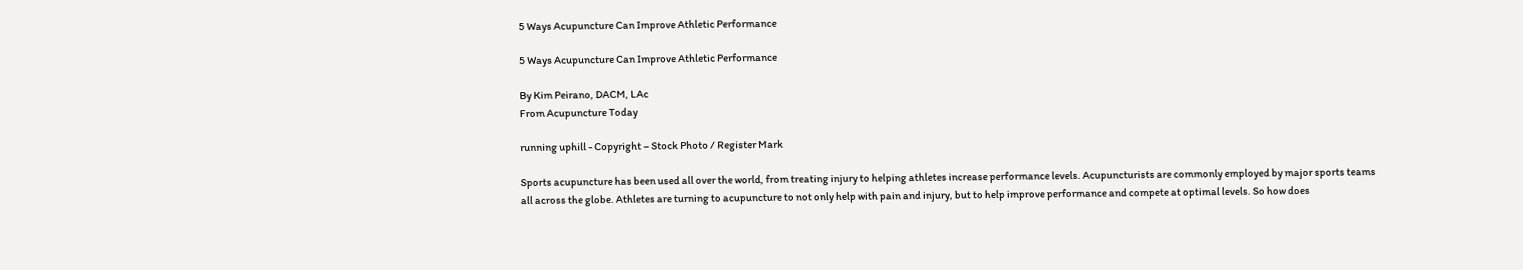5 Ways Acupuncture Can Improve Athletic Performance

5 Ways Acupuncture Can Improve Athletic Performance

By Kim Peirano, DACM, LAc
From Acupuncture Today

running uphill - Copyright – Stock Photo / Register Mark

Sports acupuncture has been used all over the world, from treating injury to helping athletes increase performance levels. Acupuncturists are commonly employed by major sports teams all across the globe. Athletes are turning to acupuncture to not only help with pain and injury, but to help improve performance and compete at optimal levels. So how does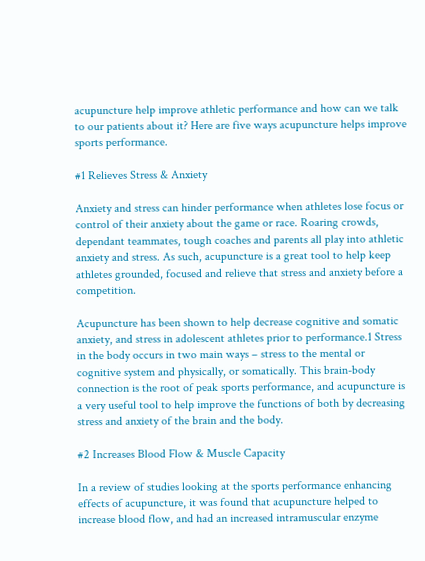acupuncture help improve athletic performance and how can we talk to our patients about it? Here are five ways acupuncture helps improve sports performance.

#1 Relieves Stress & Anxiety

Anxiety and stress can hinder performance when athletes lose focus or control of their anxiety about the game or race. Roaring crowds, dependant teammates, tough coaches and parents all play into athletic anxiety and stress. As such, acupuncture is a great tool to help keep athletes grounded, focused and relieve that stress and anxiety before a competition.

Acupuncture has been shown to help decrease cognitive and somatic anxiety, and stress in adolescent athletes prior to performance.1 Stress in the body occurs in two main ways – stress to the mental or cognitive system and physically, or somatically. This brain-body connection is the root of peak sports performance, and acupuncture is a very useful tool to help improve the functions of both by decreasing stress and anxiety of the brain and the body.

#2 Increases Blood Flow & Muscle Capacity

In a review of studies looking at the sports performance enhancing effects of acupuncture, it was found that acupuncture helped to increase blood flow, and had an increased intramuscular enzyme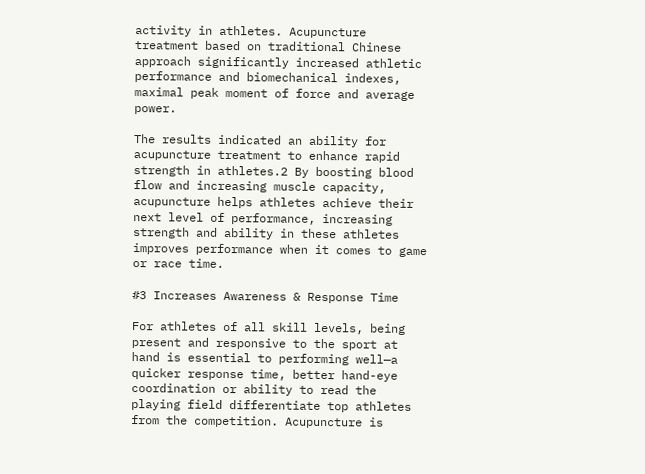activity in athletes. Acupuncture treatment based on traditional Chinese approach significantly increased athletic performance and biomechanical indexes, maximal peak moment of force and average power.

The results indicated an ability for acupuncture treatment to enhance rapid strength in athletes.2 By boosting blood flow and increasing muscle capacity, acupuncture helps athletes achieve their next level of performance, increasing strength and ability in these athletes improves performance when it comes to game or race time.

#3 Increases Awareness & Response Time

For athletes of all skill levels, being present and responsive to the sport at hand is essential to performing well—a quicker response time, better hand-eye coordination or ability to read the playing field differentiate top athletes from the competition. Acupuncture is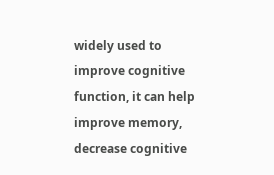widely used to improve cognitive function, it can help improve memory, decrease cognitive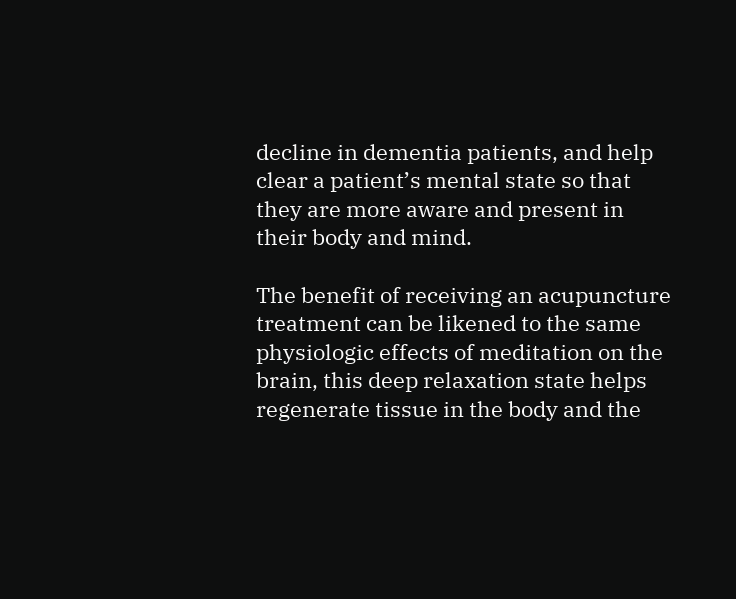decline in dementia patients, and help clear a patient’s mental state so that they are more aware and present in their body and mind.

The benefit of receiving an acupuncture treatment can be likened to the same physiologic effects of meditation on the brain, this deep relaxation state helps regenerate tissue in the body and the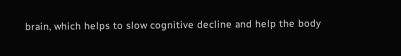brain, which helps to slow cognitive decline and help the body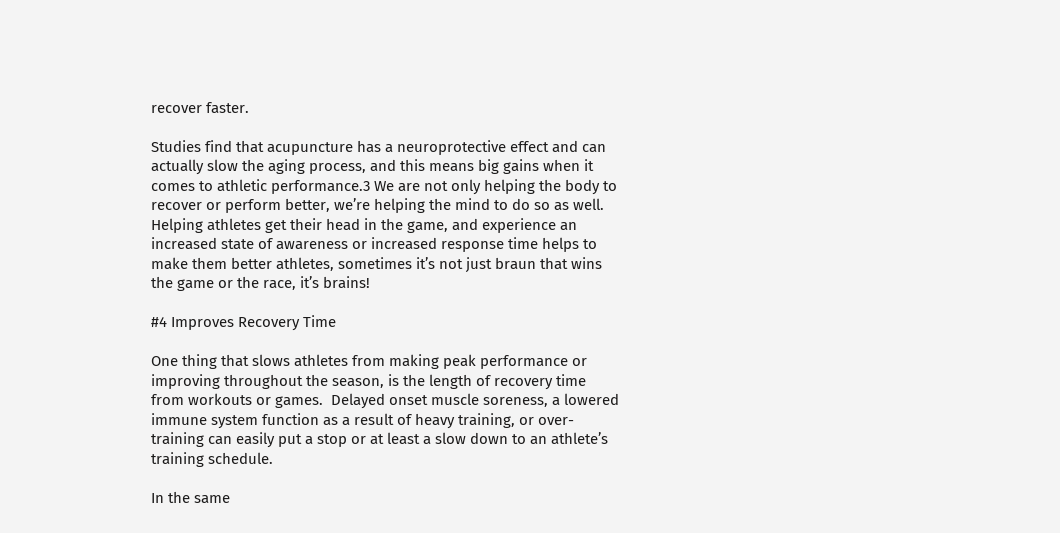recover faster.

Studies find that acupuncture has a neuroprotective effect and can actually slow the aging process, and this means big gains when it comes to athletic performance.3 We are not only helping the body to recover or perform better, we’re helping the mind to do so as well. Helping athletes get their head in the game, and experience an increased state of awareness or increased response time helps to make them better athletes, sometimes it’s not just braun that wins the game or the race, it’s brains!

#4 Improves Recovery Time

One thing that slows athletes from making peak performance or improving throughout the season, is the length of recovery time from workouts or games.  Delayed onset muscle soreness, a lowered immune system function as a result of heavy training, or over-training can easily put a stop or at least a slow down to an athlete’s training schedule.

In the same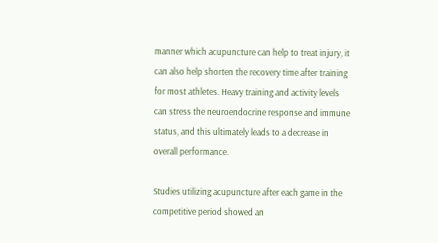manner which acupuncture can help to treat injury, it can also help shorten the recovery time after training for most athletes. Heavy training and activity levels can stress the neuroendocrine response and immune status, and this ultimately leads to a decrease in overall performance.

Studies utilizing acupuncture after each game in the competitive period showed an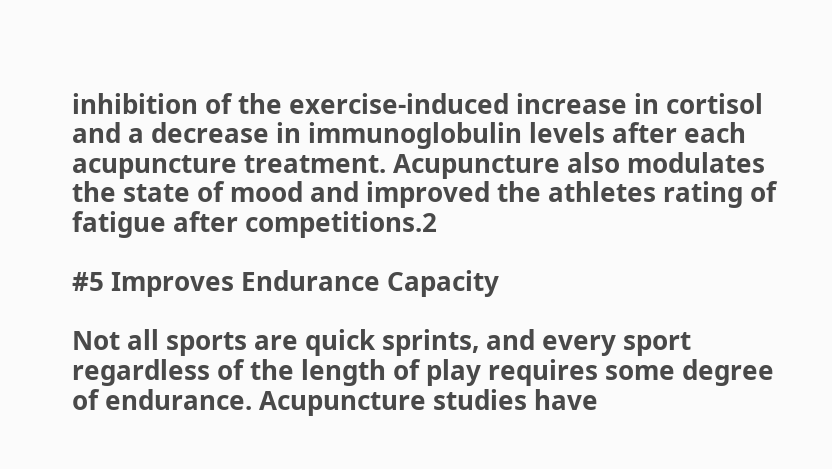inhibition of the exercise-induced increase in cortisol and a decrease in immunoglobulin levels after each acupuncture treatment. Acupuncture also modulates the state of mood and improved the athletes rating of fatigue after competitions.2

#5 Improves Endurance Capacity

Not all sports are quick sprints, and every sport regardless of the length of play requires some degree of endurance. Acupuncture studies have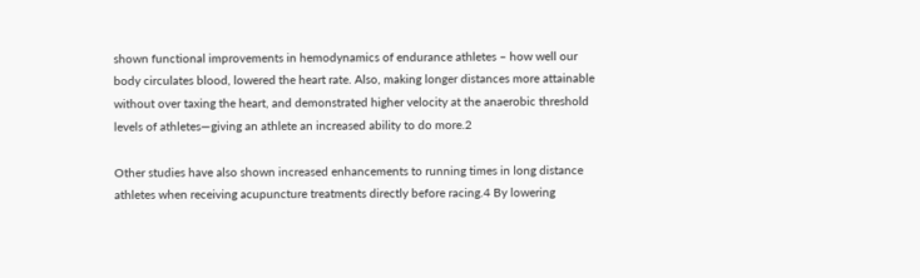shown functional improvements in hemodynamics of endurance athletes – how well our body circulates blood, lowered the heart rate. Also, making longer distances more attainable without over taxing the heart, and demonstrated higher velocity at the anaerobic threshold levels of athletes—giving an athlete an increased ability to do more.2

Other studies have also shown increased enhancements to running times in long distance athletes when receiving acupuncture treatments directly before racing.4 By lowering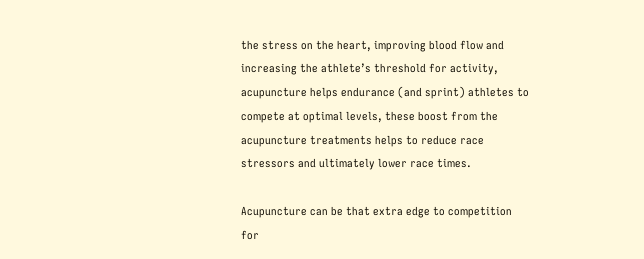the stress on the heart, improving blood flow and increasing the athlete’s threshold for activity, acupuncture helps endurance (and sprint) athletes to compete at optimal levels, these boost from the acupuncture treatments helps to reduce race stressors and ultimately lower race times.

Acupuncture can be that extra edge to competition for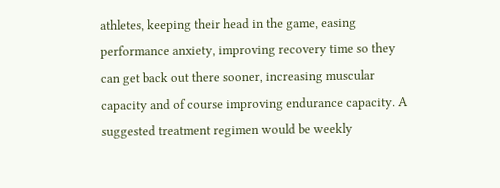athletes, keeping their head in the game, easing performance anxiety, improving recovery time so they can get back out there sooner, increasing muscular capacity and of course improving endurance capacity. A suggested treatment regimen would be weekly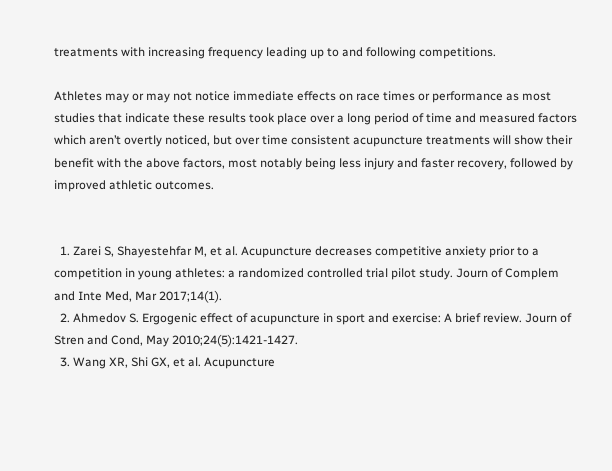treatments with increasing frequency leading up to and following competitions.

Athletes may or may not notice immediate effects on race times or performance as most studies that indicate these results took place over a long period of time and measured factors which aren’t overtly noticed, but over time consistent acupuncture treatments will show their benefit with the above factors, most notably being less injury and faster recovery, followed by improved athletic outcomes.


  1. Zarei S, Shayestehfar M, et al. Acupuncture decreases competitive anxiety prior to a competition in young athletes: a randomized controlled trial pilot study. Journ of Complem and Inte Med, Mar 2017;14(1).
  2. Ahmedov S. Ergogenic effect of acupuncture in sport and exercise: A brief review. Journ of Stren and Cond, May 2010;24(5):1421-1427.
  3. Wang XR, Shi GX, et al. Acupuncture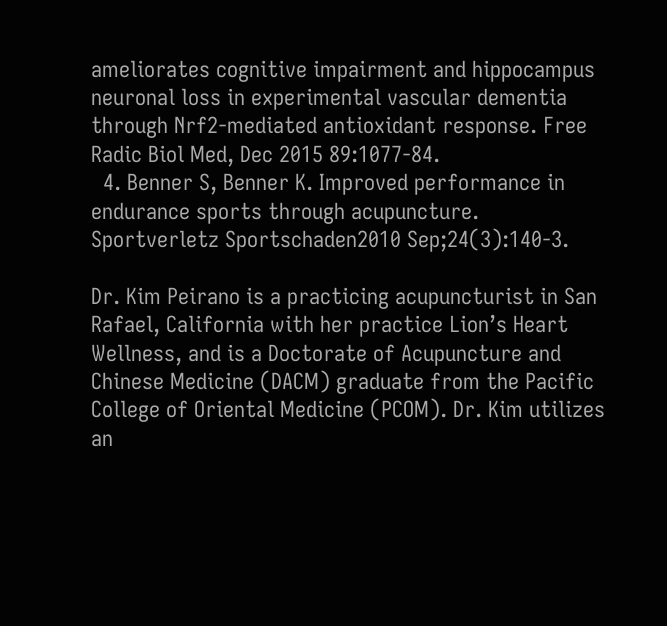ameliorates cognitive impairment and hippocampus neuronal loss in experimental vascular dementia through Nrf2-mediated antioxidant response. Free Radic Biol Med, Dec 2015 89:1077-84.
  4. Benner S, Benner K. Improved performance in endurance sports through acupuncture. Sportverletz Sportschaden2010 Sep;24(3):140-3.

Dr. Kim Peirano is a practicing acupuncturist in San Rafael, California with her practice Lion’s Heart Wellness, and is a Doctorate of Acupuncture and Chinese Medicine (DACM) graduate from the Pacific College of Oriental Medicine (PCOM). Dr. Kim utilizes an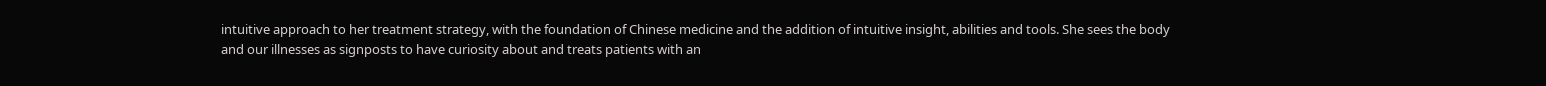intuitive approach to her treatment strategy, with the foundation of Chinese medicine and the addition of intuitive insight, abilities and tools. She sees the body and our illnesses as signposts to have curiosity about and treats patients with an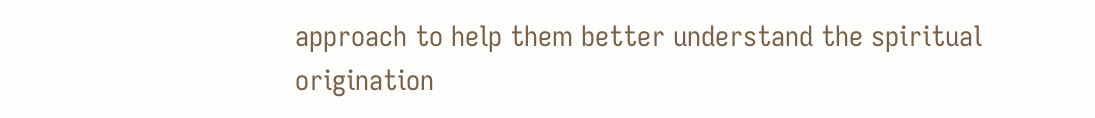approach to help them better understand the spiritual origination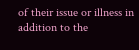of their issue or illness in addition to the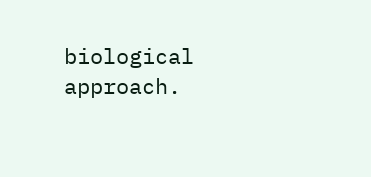biological approach.